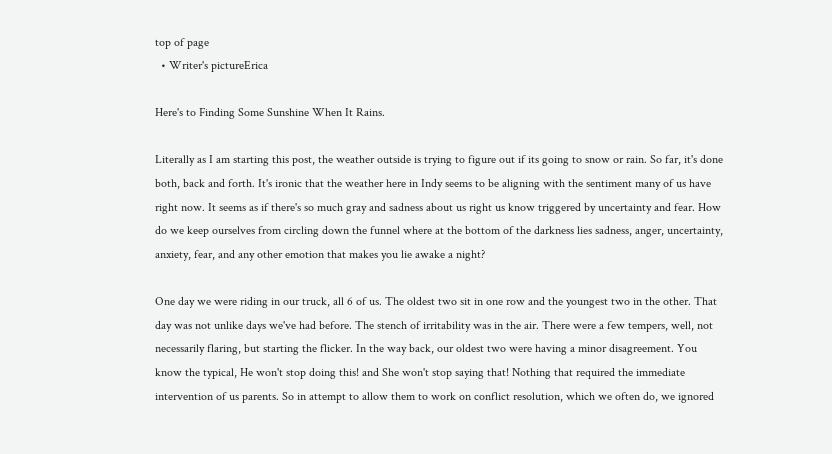top of page
  • Writer's pictureErica

Here's to Finding Some Sunshine When It Rains.

Literally as I am starting this post, the weather outside is trying to figure out if its going to snow or rain. So far, it's done both, back and forth. It's ironic that the weather here in Indy seems to be aligning with the sentiment many of us have right now. It seems as if there's so much gray and sadness about us right us know triggered by uncertainty and fear. How do we keep ourselves from circling down the funnel where at the bottom of the darkness lies sadness, anger, uncertainty, anxiety, fear, and any other emotion that makes you lie awake a night?

One day we were riding in our truck, all 6 of us. The oldest two sit in one row and the youngest two in the other. That day was not unlike days we've had before. The stench of irritability was in the air. There were a few tempers, well, not necessarily flaring, but starting the flicker. In the way back, our oldest two were having a minor disagreement. You know the typical, He won't stop doing this! and She won't stop saying that! Nothing that required the immediate intervention of us parents. So in attempt to allow them to work on conflict resolution, which we often do, we ignored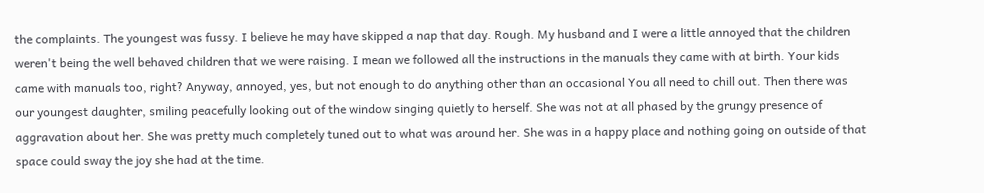the complaints. The youngest was fussy. I believe he may have skipped a nap that day. Rough. My husband and I were a little annoyed that the children weren't being the well behaved children that we were raising. I mean we followed all the instructions in the manuals they came with at birth. Your kids came with manuals too, right? Anyway, annoyed, yes, but not enough to do anything other than an occasional You all need to chill out. Then there was our youngest daughter, smiling peacefully looking out of the window singing quietly to herself. She was not at all phased by the grungy presence of aggravation about her. She was pretty much completely tuned out to what was around her. She was in a happy place and nothing going on outside of that space could sway the joy she had at the time.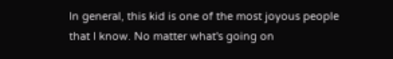In general, this kid is one of the most joyous people that I know. No matter what's going on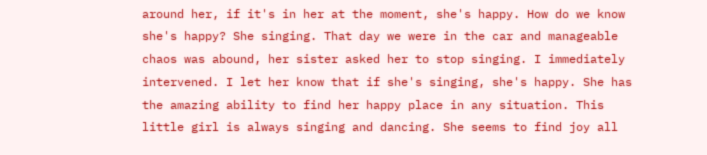around her, if it's in her at the moment, she's happy. How do we know she's happy? She singing. That day we were in the car and manageable chaos was abound, her sister asked her to stop singing. I immediately intervened. I let her know that if she's singing, she's happy. She has the amazing ability to find her happy place in any situation. This little girl is always singing and dancing. She seems to find joy all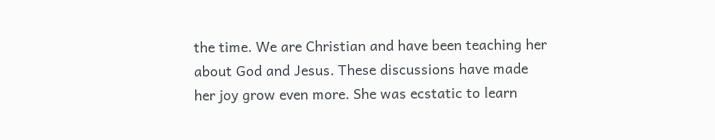the time. We are Christian and have been teaching her about God and Jesus. These discussions have made her joy grow even more. She was ecstatic to learn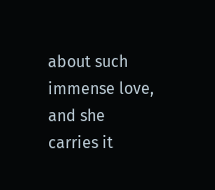about such immense love, and she carries it